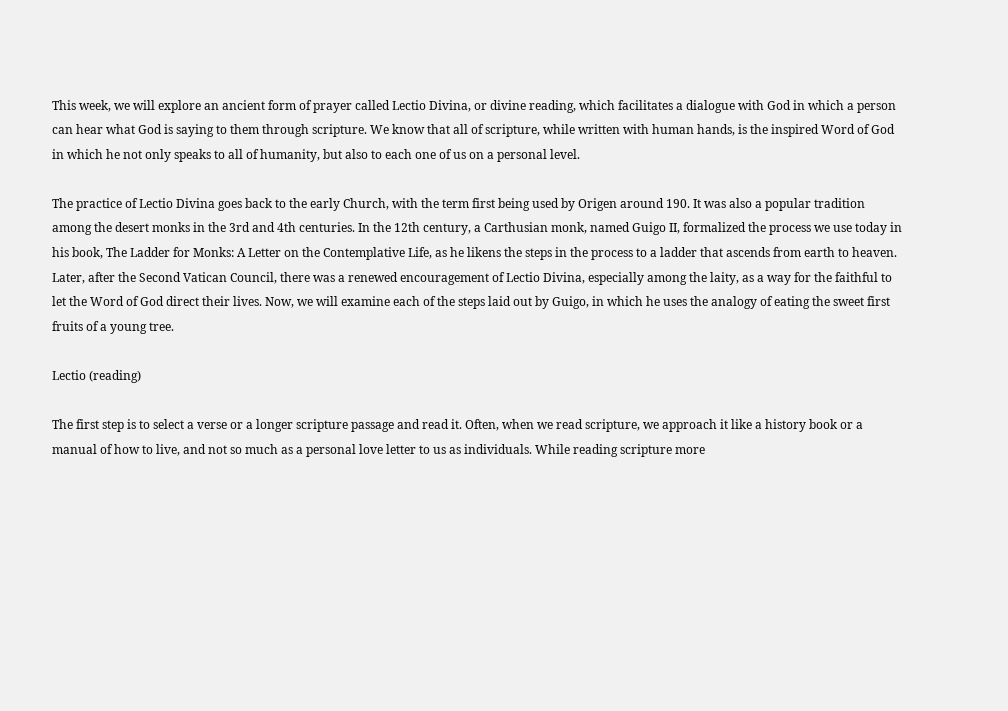This week, we will explore an ancient form of prayer called Lectio Divina, or divine reading, which facilitates a dialogue with God in which a person can hear what God is saying to them through scripture. We know that all of scripture, while written with human hands, is the inspired Word of God in which he not only speaks to all of humanity, but also to each one of us on a personal level.

The practice of Lectio Divina goes back to the early Church, with the term first being used by Origen around 190. It was also a popular tradition among the desert monks in the 3rd and 4th centuries. In the 12th century, a Carthusian monk, named Guigo II, formalized the process we use today in his book, The Ladder for Monks: A Letter on the Contemplative Life, as he likens the steps in the process to a ladder that ascends from earth to heaven. Later, after the Second Vatican Council, there was a renewed encouragement of Lectio Divina, especially among the laity, as a way for the faithful to let the Word of God direct their lives. Now, we will examine each of the steps laid out by Guigo, in which he uses the analogy of eating the sweet first fruits of a young tree.

Lectio (reading)

The first step is to select a verse or a longer scripture passage and read it. Often, when we read scripture, we approach it like a history book or a manual of how to live, and not so much as a personal love letter to us as individuals. While reading scripture more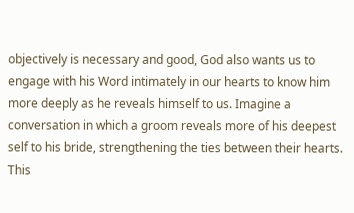objectively is necessary and good, God also wants us to engage with his Word intimately in our hearts to know him more deeply as he reveals himself to us. Imagine a conversation in which a groom reveals more of his deepest self to his bride, strengthening the ties between their hearts. This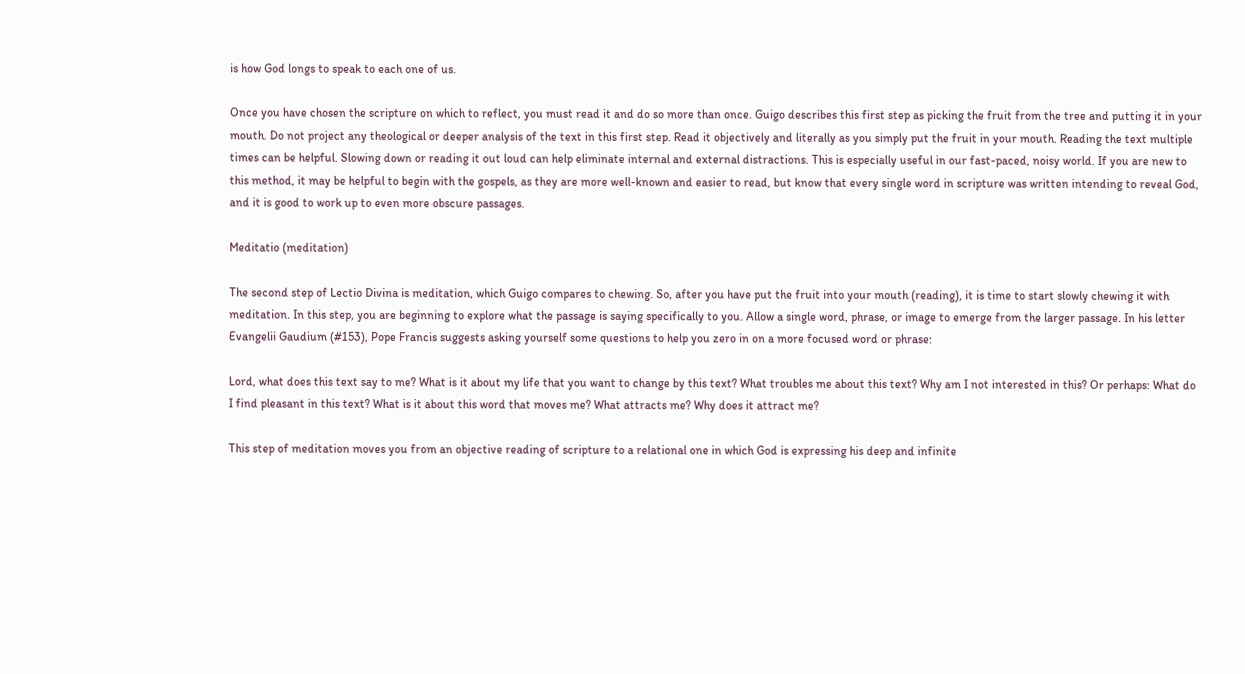is how God longs to speak to each one of us.

Once you have chosen the scripture on which to reflect, you must read it and do so more than once. Guigo describes this first step as picking the fruit from the tree and putting it in your mouth. Do not project any theological or deeper analysis of the text in this first step. Read it objectively and literally as you simply put the fruit in your mouth. Reading the text multiple times can be helpful. Slowing down or reading it out loud can help eliminate internal and external distractions. This is especially useful in our fast-paced, noisy world. If you are new to this method, it may be helpful to begin with the gospels, as they are more well-known and easier to read, but know that every single word in scripture was written intending to reveal God, and it is good to work up to even more obscure passages.

Meditatio (meditation)

The second step of Lectio Divina is meditation, which Guigo compares to chewing. So, after you have put the fruit into your mouth (reading), it is time to start slowly chewing it with meditation. In this step, you are beginning to explore what the passage is saying specifically to you. Allow a single word, phrase, or image to emerge from the larger passage. In his letter Evangelii Gaudium (#153), Pope Francis suggests asking yourself some questions to help you zero in on a more focused word or phrase:

Lord, what does this text say to me? What is it about my life that you want to change by this text? What troubles me about this text? Why am I not interested in this? Or perhaps: What do I find pleasant in this text? What is it about this word that moves me? What attracts me? Why does it attract me?

This step of meditation moves you from an objective reading of scripture to a relational one in which God is expressing his deep and infinite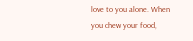love to you alone. When you chew your food,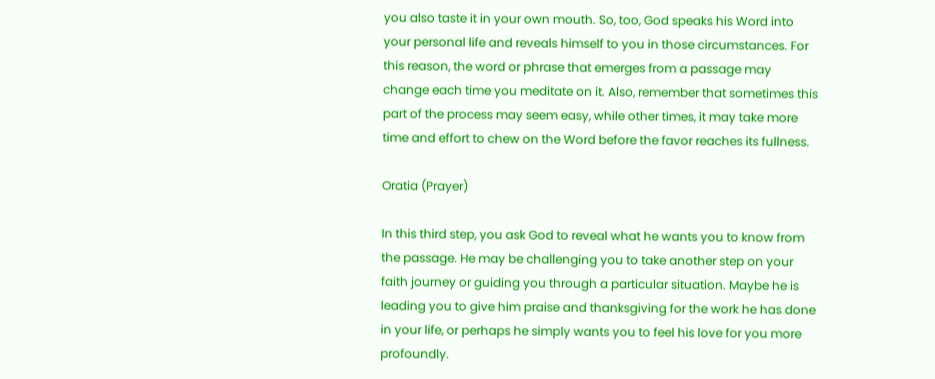you also taste it in your own mouth. So, too, God speaks his Word into your personal life and reveals himself to you in those circumstances. For this reason, the word or phrase that emerges from a passage may change each time you meditate on it. Also, remember that sometimes this part of the process may seem easy, while other times, it may take more time and effort to chew on the Word before the favor reaches its fullness.

Oratia (Prayer)

In this third step, you ask God to reveal what he wants you to know from the passage. He may be challenging you to take another step on your faith journey or guiding you through a particular situation. Maybe he is leading you to give him praise and thanksgiving for the work he has done in your life, or perhaps he simply wants you to feel his love for you more profoundly.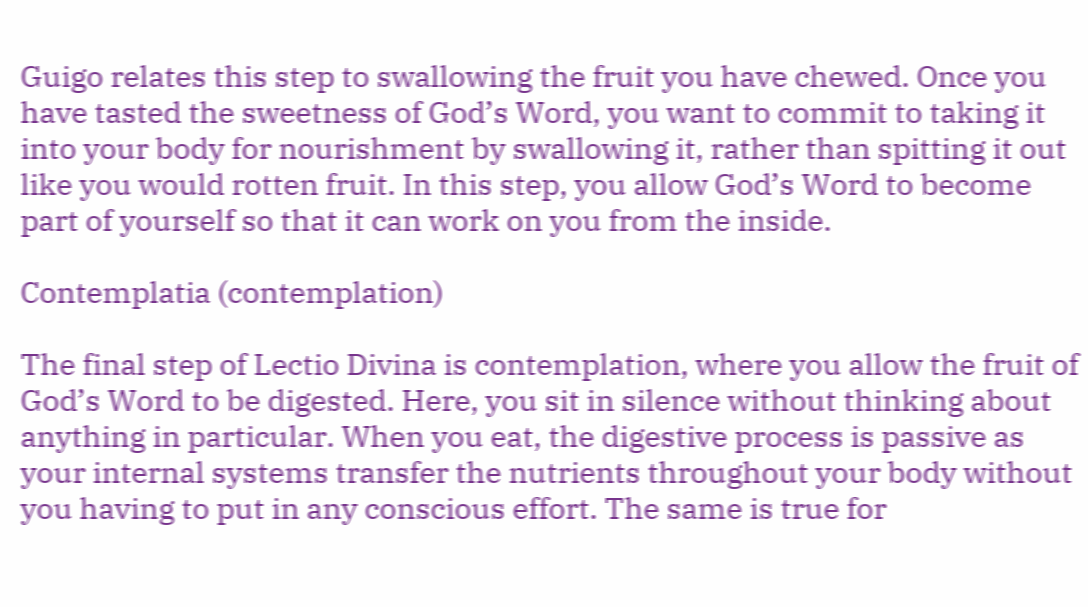Guigo relates this step to swallowing the fruit you have chewed. Once you have tasted the sweetness of God’s Word, you want to commit to taking it into your body for nourishment by swallowing it, rather than spitting it out like you would rotten fruit. In this step, you allow God’s Word to become part of yourself so that it can work on you from the inside.

Contemplatia (contemplation)

The final step of Lectio Divina is contemplation, where you allow the fruit of God’s Word to be digested. Here, you sit in silence without thinking about anything in particular. When you eat, the digestive process is passive as your internal systems transfer the nutrients throughout your body without you having to put in any conscious effort. The same is true for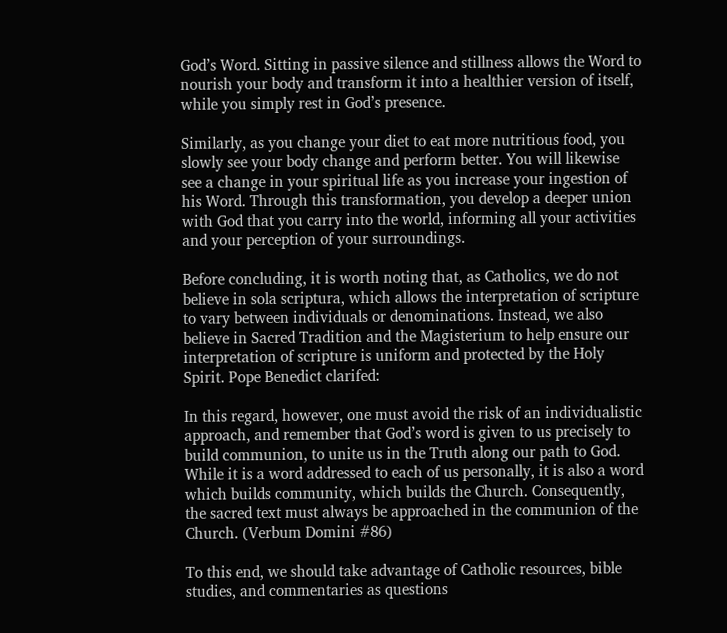God’s Word. Sitting in passive silence and stillness allows the Word to nourish your body and transform it into a healthier version of itself, while you simply rest in God’s presence.

Similarly, as you change your diet to eat more nutritious food, you slowly see your body change and perform better. You will likewise see a change in your spiritual life as you increase your ingestion of his Word. Through this transformation, you develop a deeper union with God that you carry into the world, informing all your activities and your perception of your surroundings.

Before concluding, it is worth noting that, as Catholics, we do not believe in sola scriptura, which allows the interpretation of scripture to vary between individuals or denominations. Instead, we also believe in Sacred Tradition and the Magisterium to help ensure our interpretation of scripture is uniform and protected by the Holy Spirit. Pope Benedict clarifed:

In this regard, however, one must avoid the risk of an individualistic approach, and remember that God’s word is given to us precisely to build communion, to unite us in the Truth along our path to God. While it is a word addressed to each of us personally, it is also a word which builds community, which builds the Church. Consequently, the sacred text must always be approached in the communion of the Church. (Verbum Domini #86)

To this end, we should take advantage of Catholic resources, bible studies, and commentaries as questions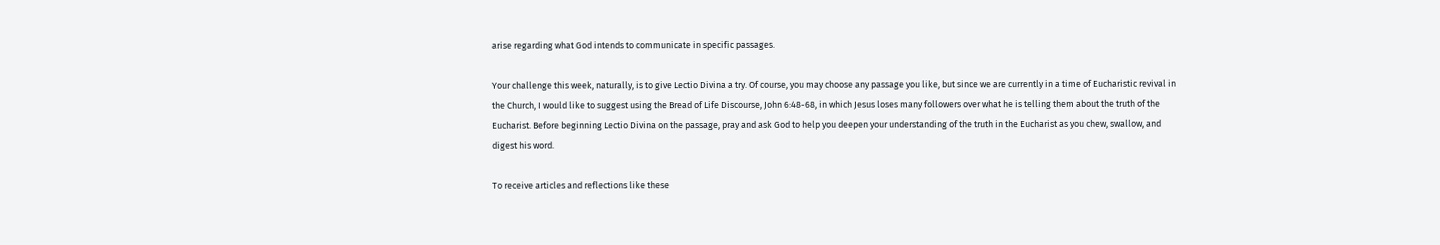arise regarding what God intends to communicate in specific passages.

Your challenge this week, naturally, is to give Lectio Divina a try. Of course, you may choose any passage you like, but since we are currently in a time of Eucharistic revival in the Church, I would like to suggest using the Bread of Life Discourse, John 6:48-68, in which Jesus loses many followers over what he is telling them about the truth of the Eucharist. Before beginning Lectio Divina on the passage, pray and ask God to help you deepen your understanding of the truth in the Eucharist as you chew, swallow, and digest his word.

To receive articles and reflections like these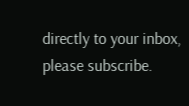directly to your inbox, please subscribe.